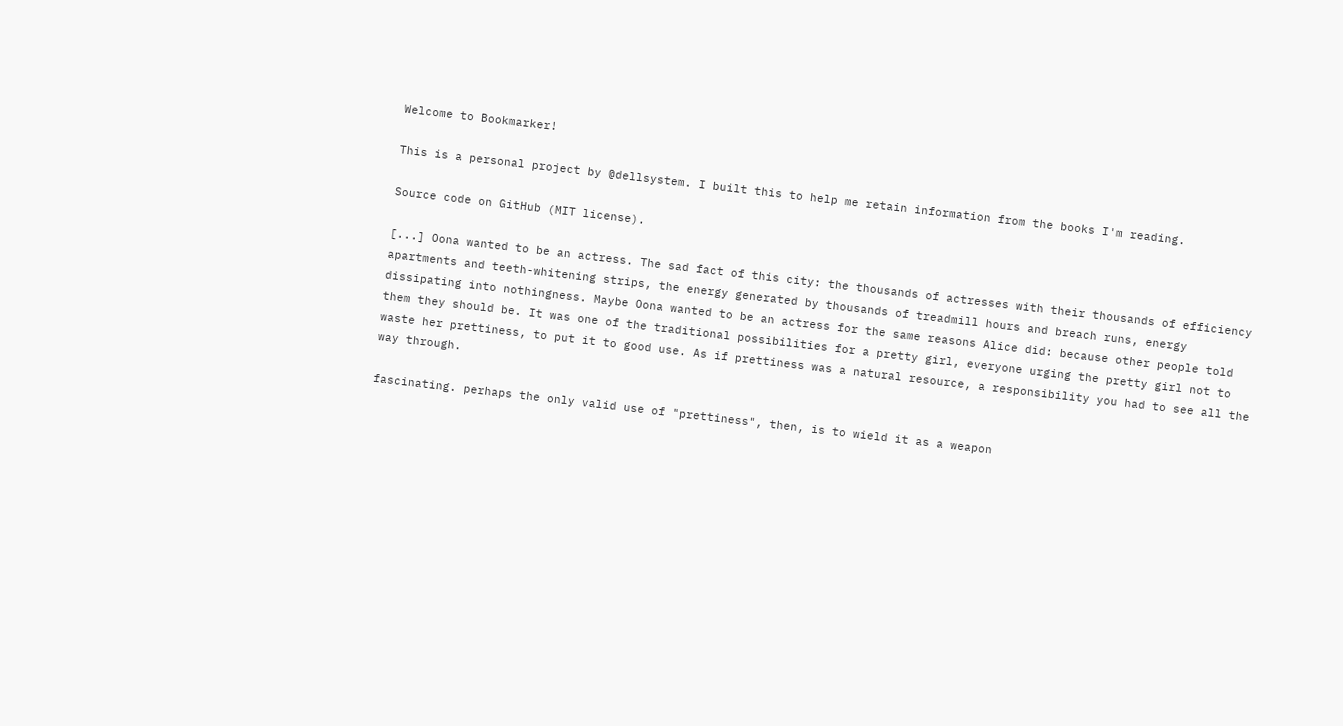Welcome to Bookmarker!

This is a personal project by @dellsystem. I built this to help me retain information from the books I'm reading.

Source code on GitHub (MIT license).

[...] Oona wanted to be an actress. The sad fact of this city: the thousands of actresses with their thousands of efficiency apartments and teeth-whitening strips, the energy generated by thousands of treadmill hours and breach runs, energy dissipating into nothingness. Maybe Oona wanted to be an actress for the same reasons Alice did: because other people told them they should be. It was one of the traditional possibilities for a pretty girl, everyone urging the pretty girl not to waste her prettiness, to put it to good use. As if prettiness was a natural resource, a responsibility you had to see all the way through.

fascinating. perhaps the only valid use of "prettiness", then, is to wield it as a weapon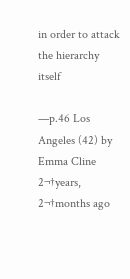in order to attack the hierarchy itself

—p.46 Los Angeles (42) by Emma Cline 2¬†years, 2¬†months ago